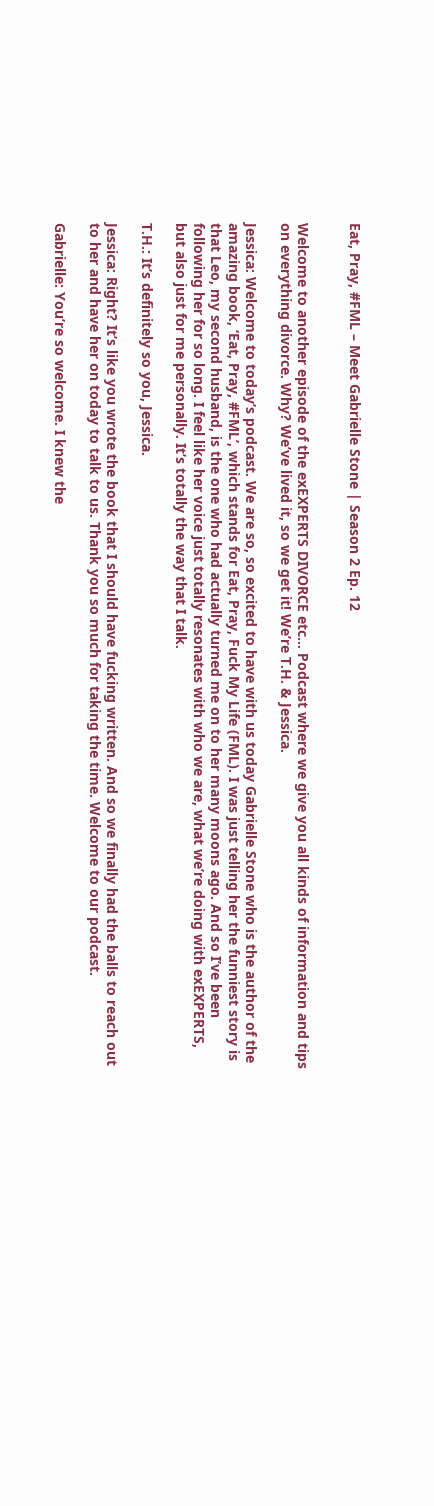Eat, Pray, #FML – Meet Gabrielle Stone | Season 2 Ep. 12


Welcome to another episode of the exEXPERTS DIVORCE etc… Podcast where we give you all kinds of information and tips on everything divorce. Why? We’ve lived it, so we get it! We’re T.H. & Jessica.

Jessica: Welcome to today’s podcast. We are so, so excited to have with us today Gabrielle Stone who is the author of the amazing book, ‘Eat, Pray, #FML’, which stands for Eat, Pray, Fuck My Life (FML). I was just telling her the funniest story is that Leo, my second husband, is the one who had actually turned me on to her many moons ago. And so I’ve been following her for so long. I feel like her voice just totally resonates with who we are, what we’re doing with exEXPERTS, but also just for me personally. It’s totally the way that I talk.

T.H.: It’s definitely so you, Jessica.

Jessica: Right? It’s like you wrote the book that I should have fucking written. And so we finally had the balls to reach out to her and have her on today to talk to us. Thank you so much for taking the time. Welcome to our podcast.

Gabrielle: You’re so welcome. I knew the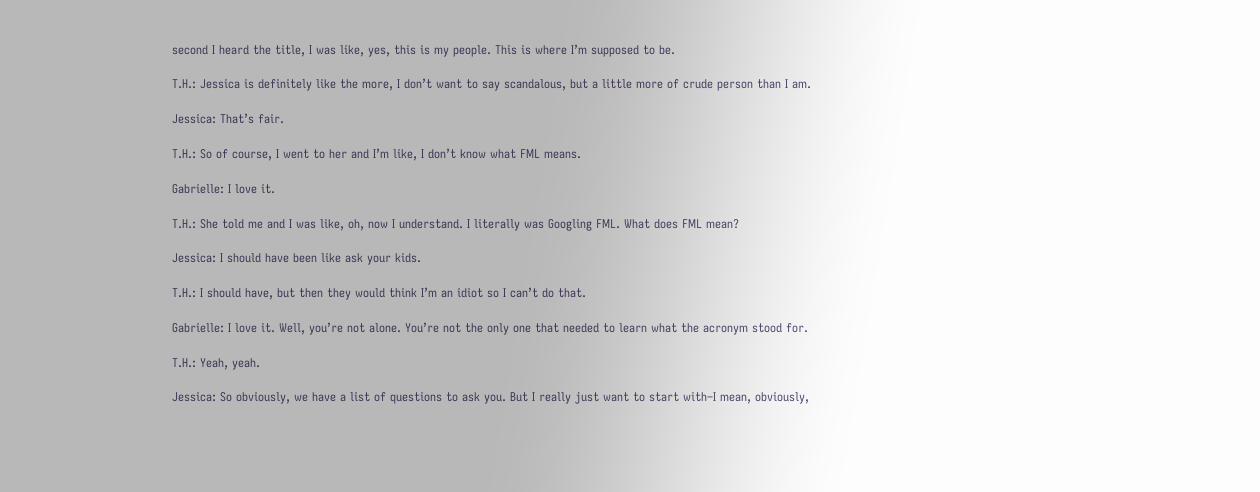second I heard the title, I was like, yes, this is my people. This is where I’m supposed to be.

T.H.: Jessica is definitely like the more, I don’t want to say scandalous, but a little more of crude person than I am.

Jessica: That’s fair.

T.H.: So of course, I went to her and I’m like, I don’t know what FML means.

Gabrielle: I love it.

T.H.: She told me and I was like, oh, now I understand. I literally was Googling FML. What does FML mean?

Jessica: I should have been like ask your kids.

T.H.: I should have, but then they would think I’m an idiot so I can’t do that.

Gabrielle: I love it. Well, you’re not alone. You’re not the only one that needed to learn what the acronym stood for.

T.H.: Yeah, yeah.

Jessica: So obviously, we have a list of questions to ask you. But I really just want to start with–I mean, obviously,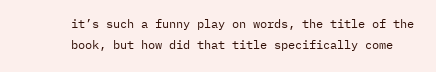it’s such a funny play on words, the title of the book, but how did that title specifically come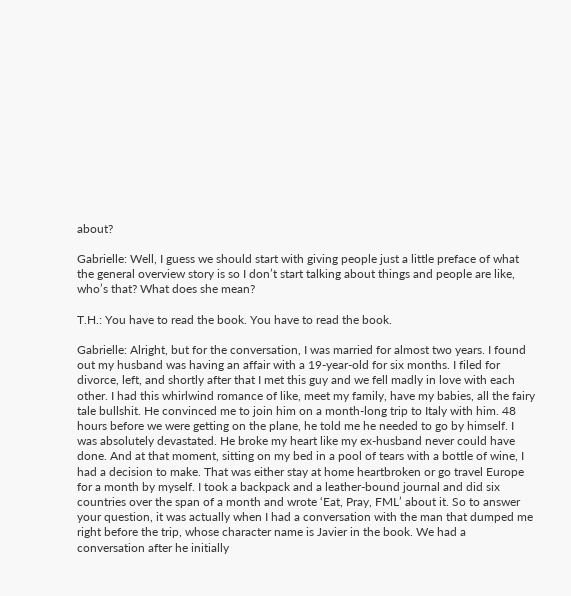about?

Gabrielle: Well, I guess we should start with giving people just a little preface of what the general overview story is so I don’t start talking about things and people are like, who’s that? What does she mean?

T.H.: You have to read the book. You have to read the book.

Gabrielle: Alright, but for the conversation, I was married for almost two years. I found out my husband was having an affair with a 19-year-old for six months. I filed for divorce, left, and shortly after that I met this guy and we fell madly in love with each other. I had this whirlwind romance of like, meet my family, have my babies, all the fairy tale bullshit. He convinced me to join him on a month-long trip to Italy with him. 48 hours before we were getting on the plane, he told me he needed to go by himself. I was absolutely devastated. He broke my heart like my ex-husband never could have done. And at that moment, sitting on my bed in a pool of tears with a bottle of wine, I had a decision to make. That was either stay at home heartbroken or go travel Europe for a month by myself. I took a backpack and a leather-bound journal and did six countries over the span of a month and wrote ‘Eat, Pray, FML’ about it. So to answer your question, it was actually when I had a conversation with the man that dumped me right before the trip, whose character name is Javier in the book. We had a conversation after he initially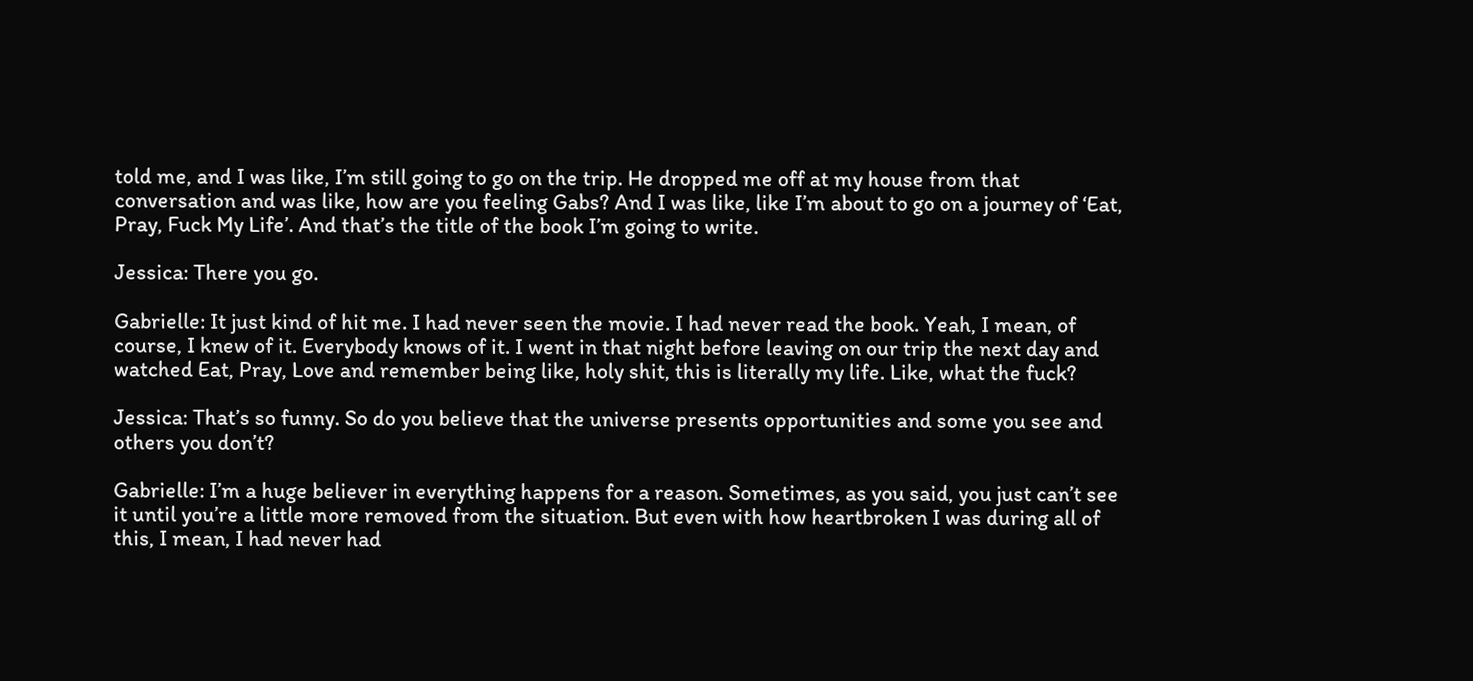told me, and I was like, I’m still going to go on the trip. He dropped me off at my house from that conversation and was like, how are you feeling Gabs? And I was like, like I’m about to go on a journey of ‘Eat, Pray, Fuck My Life’. And that’s the title of the book I’m going to write.

Jessica: There you go.

Gabrielle: It just kind of hit me. I had never seen the movie. I had never read the book. Yeah, I mean, of course, I knew of it. Everybody knows of it. I went in that night before leaving on our trip the next day and watched Eat, Pray, Love and remember being like, holy shit, this is literally my life. Like, what the fuck?

Jessica: That’s so funny. So do you believe that the universe presents opportunities and some you see and others you don’t?

Gabrielle: I’m a huge believer in everything happens for a reason. Sometimes, as you said, you just can’t see it until you’re a little more removed from the situation. But even with how heartbroken I was during all of this, I mean, I had never had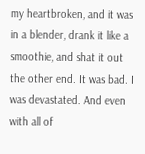my heartbroken, and it was in a blender, drank it like a smoothie, and shat it out the other end. It was bad. I was devastated. And even with all of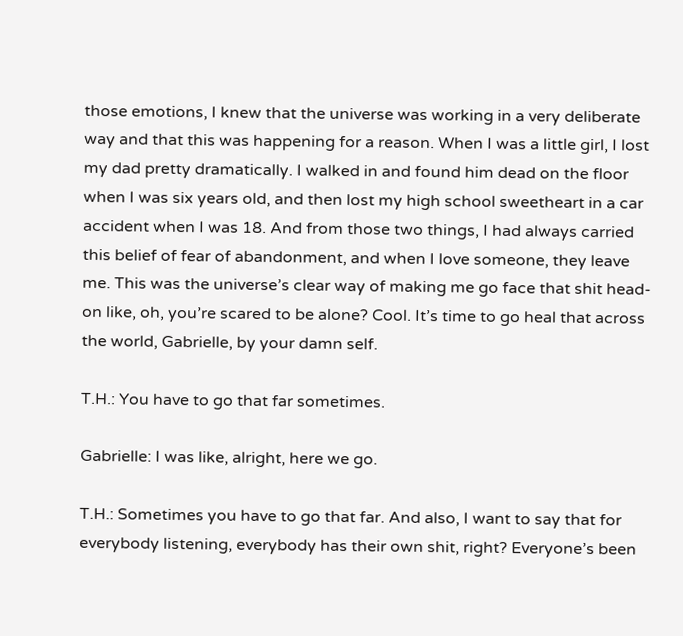those emotions, I knew that the universe was working in a very deliberate way and that this was happening for a reason. When I was a little girl, I lost my dad pretty dramatically. I walked in and found him dead on the floor when I was six years old, and then lost my high school sweetheart in a car accident when I was 18. And from those two things, I had always carried this belief of fear of abandonment, and when I love someone, they leave me. This was the universe’s clear way of making me go face that shit head-on like, oh, you’re scared to be alone? Cool. It’s time to go heal that across the world, Gabrielle, by your damn self.

T.H.: You have to go that far sometimes.

Gabrielle: I was like, alright, here we go.

T.H.: Sometimes you have to go that far. And also, I want to say that for everybody listening, everybody has their own shit, right? Everyone’s been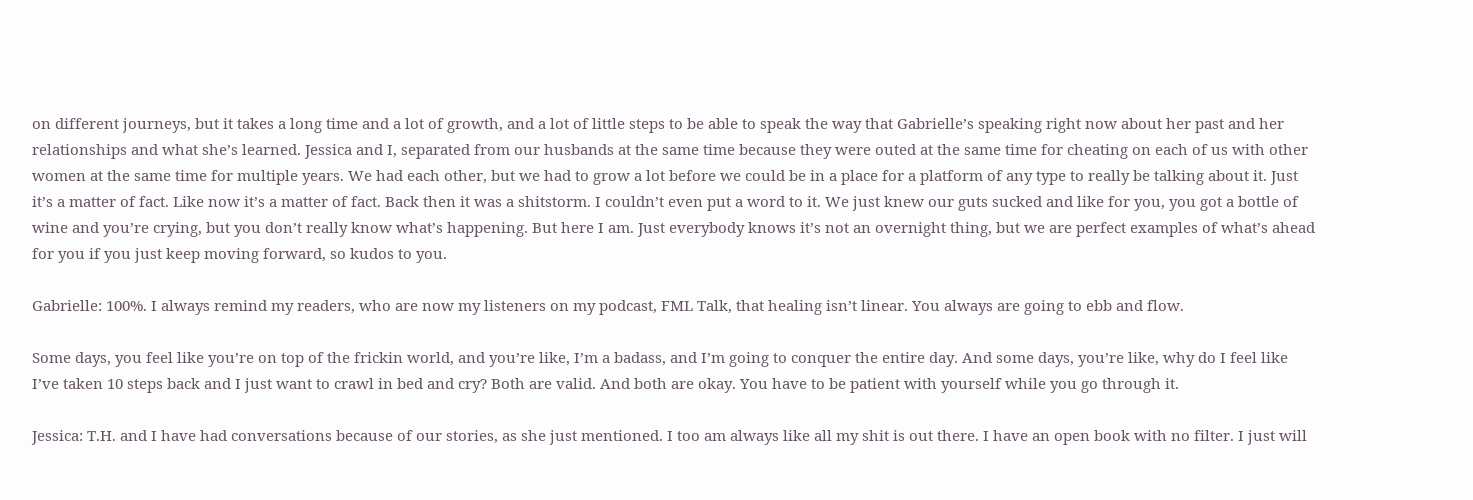on different journeys, but it takes a long time and a lot of growth, and a lot of little steps to be able to speak the way that Gabrielle’s speaking right now about her past and her relationships and what she’s learned. Jessica and I, separated from our husbands at the same time because they were outed at the same time for cheating on each of us with other women at the same time for multiple years. We had each other, but we had to grow a lot before we could be in a place for a platform of any type to really be talking about it. Just it’s a matter of fact. Like now it’s a matter of fact. Back then it was a shitstorm. I couldn’t even put a word to it. We just knew our guts sucked and like for you, you got a bottle of wine and you’re crying, but you don’t really know what’s happening. But here I am. Just everybody knows it’s not an overnight thing, but we are perfect examples of what’s ahead for you if you just keep moving forward, so kudos to you.

Gabrielle: 100%. I always remind my readers, who are now my listeners on my podcast, FML Talk, that healing isn’t linear. You always are going to ebb and flow.

Some days, you feel like you’re on top of the frickin world, and you’re like, I’m a badass, and I’m going to conquer the entire day. And some days, you’re like, why do I feel like I’ve taken 10 steps back and I just want to crawl in bed and cry? Both are valid. And both are okay. You have to be patient with yourself while you go through it.

Jessica: T.H. and I have had conversations because of our stories, as she just mentioned. I too am always like all my shit is out there. I have an open book with no filter. I just will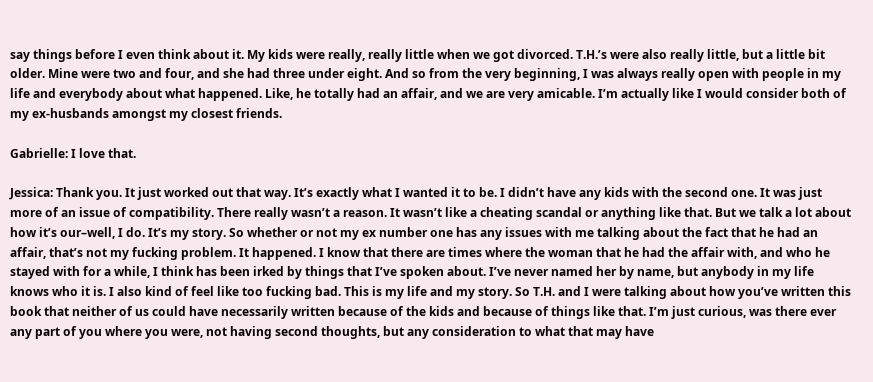say things before I even think about it. My kids were really, really little when we got divorced. T.H.’s were also really little, but a little bit older. Mine were two and four, and she had three under eight. And so from the very beginning, I was always really open with people in my life and everybody about what happened. Like, he totally had an affair, and we are very amicable. I’m actually like I would consider both of my ex-husbands amongst my closest friends.

Gabrielle: I love that.

Jessica: Thank you. It just worked out that way. It’s exactly what I wanted it to be. I didn’t have any kids with the second one. It was just more of an issue of compatibility. There really wasn’t a reason. It wasn’t like a cheating scandal or anything like that. But we talk a lot about how it’s our–well, I do. It’s my story. So whether or not my ex number one has any issues with me talking about the fact that he had an affair, that’s not my fucking problem. It happened. I know that there are times where the woman that he had the affair with, and who he stayed with for a while, I think has been irked by things that I’ve spoken about. I’ve never named her by name, but anybody in my life knows who it is. I also kind of feel like too fucking bad. This is my life and my story. So T.H. and I were talking about how you’ve written this book that neither of us could have necessarily written because of the kids and because of things like that. I’m just curious, was there ever any part of you where you were, not having second thoughts, but any consideration to what that may have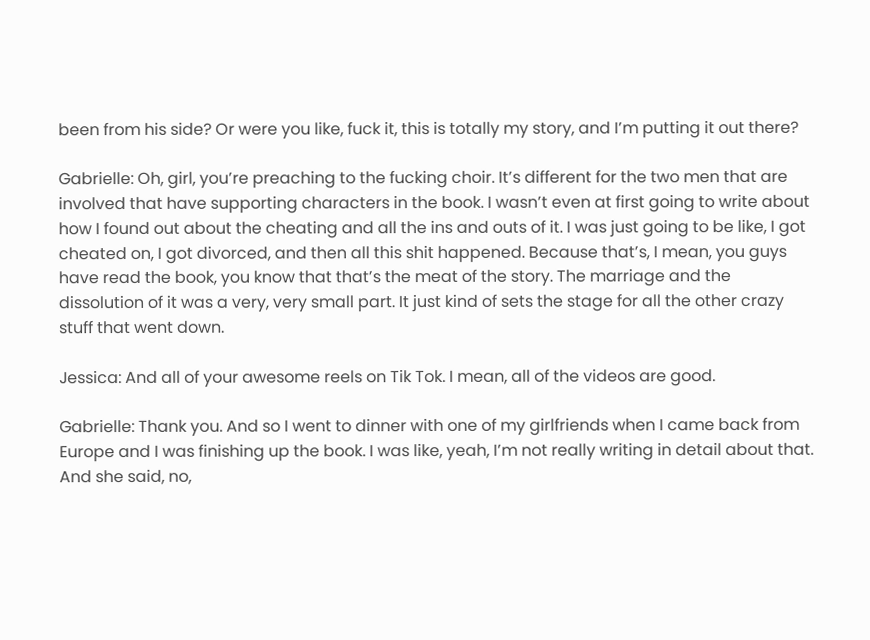been from his side? Or were you like, fuck it, this is totally my story, and I’m putting it out there?

Gabrielle: Oh, girl, you’re preaching to the fucking choir. It’s different for the two men that are involved that have supporting characters in the book. I wasn’t even at first going to write about how I found out about the cheating and all the ins and outs of it. I was just going to be like, I got cheated on, I got divorced, and then all this shit happened. Because that’s, I mean, you guys have read the book, you know that that’s the meat of the story. The marriage and the dissolution of it was a very, very small part. It just kind of sets the stage for all the other crazy stuff that went down.

Jessica: And all of your awesome reels on Tik Tok. I mean, all of the videos are good.

Gabrielle: Thank you. And so I went to dinner with one of my girlfriends when I came back from Europe and I was finishing up the book. I was like, yeah, I’m not really writing in detail about that. And she said, no,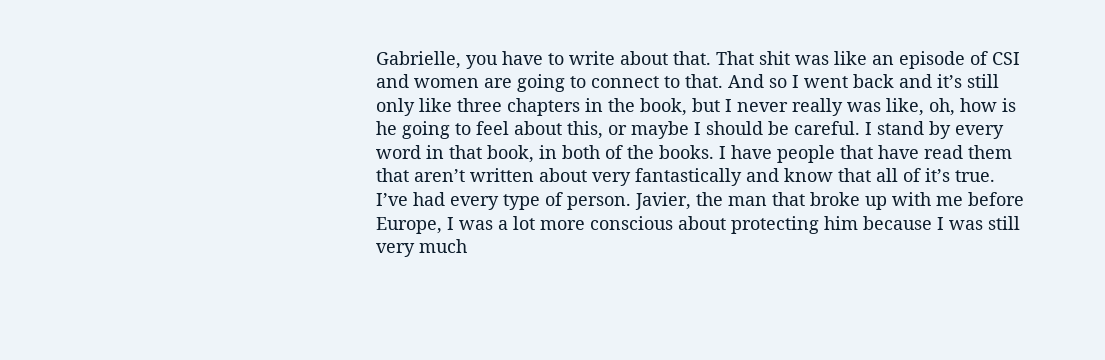Gabrielle, you have to write about that. That shit was like an episode of CSI and women are going to connect to that. And so I went back and it’s still only like three chapters in the book, but I never really was like, oh, how is he going to feel about this, or maybe I should be careful. I stand by every word in that book, in both of the books. I have people that have read them that aren’t written about very fantastically and know that all of it’s true. I’ve had every type of person. Javier, the man that broke up with me before Europe, I was a lot more conscious about protecting him because I was still very much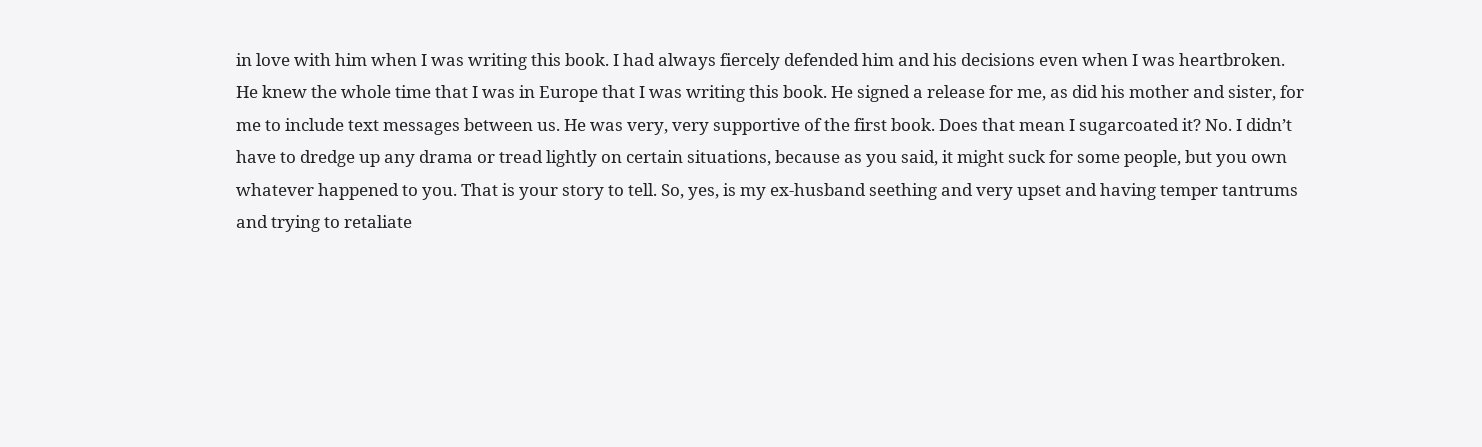in love with him when I was writing this book. I had always fiercely defended him and his decisions even when I was heartbroken. He knew the whole time that I was in Europe that I was writing this book. He signed a release for me, as did his mother and sister, for me to include text messages between us. He was very, very supportive of the first book. Does that mean I sugarcoated it? No. I didn’t have to dredge up any drama or tread lightly on certain situations, because as you said, it might suck for some people, but you own whatever happened to you. That is your story to tell. So, yes, is my ex-husband seething and very upset and having temper tantrums and trying to retaliate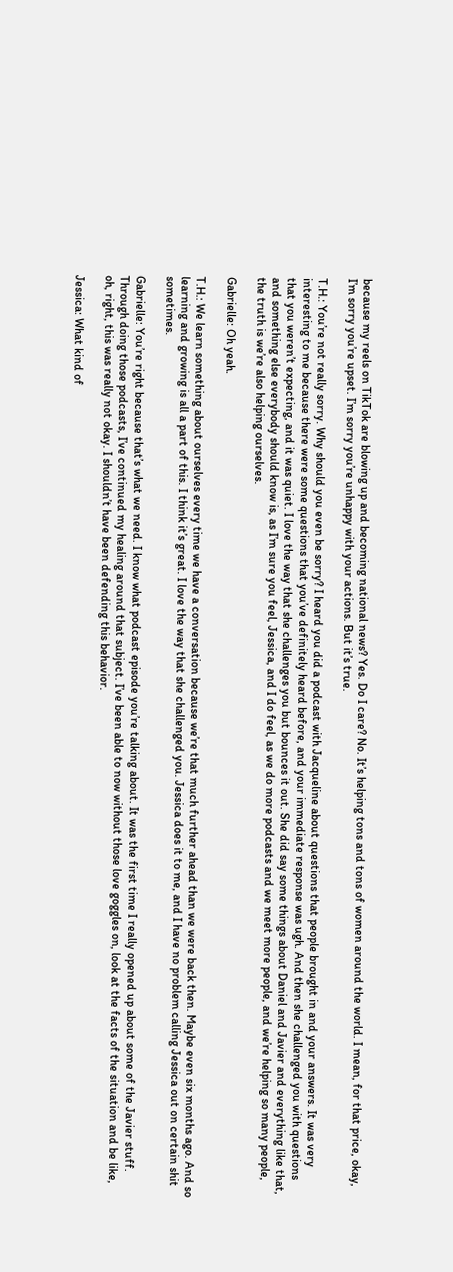because my reels on TikTok are blowing up and becoming national news? Yes. Do I care? No. It’s helping tons and tons of women around the world. I mean, for that price, okay, I’m sorry you’re upset. I’m sorry you’re unhappy with your actions. But it’s true.

T.H.: You’re not really sorry. Why should you even be sorry? I heard you did a podcast with Jacqueline about questions that people brought in and your answers. It was very interesting to me because there were some questions that you’ve definitely heard before, and your immediate response was ugh. And then she challenged you with questions that you weren’t expecting, and it was quiet. I love the way that she challenges you but bounces it out. She did say some things about Daniel and Javier and everything like that, and something else everybody should know is, as I’m sure you feel, Jessica, and I do feel, as we do more podcasts and we meet more people, and we’re helping so many people, the truth is we’re also helping ourselves.

Gabrielle: Oh yeah.

T.H.: We learn something about ourselves every time we have a conversation because we’re that much further ahead than we were back then. Maybe even six months ago. And so learning and growing is all a part of this. I think it’s great. I love the way that she challenged you. Jessica does it to me, and I have no problem calling Jessica out on certain shit sometimes.

Gabrielle: You’re right because that’s what we need. I know what podcast episode you’re talking about. It was the first time I really opened up about some of the Javier stuff. Through doing those podcasts, I’ve continued my healing around that subject. I’ve been able to now without those love goggles on, look at the facts of the situation and be like, oh, right, this was really not okay. I shouldn’t have been defending this behavior.

Jessica: What kind of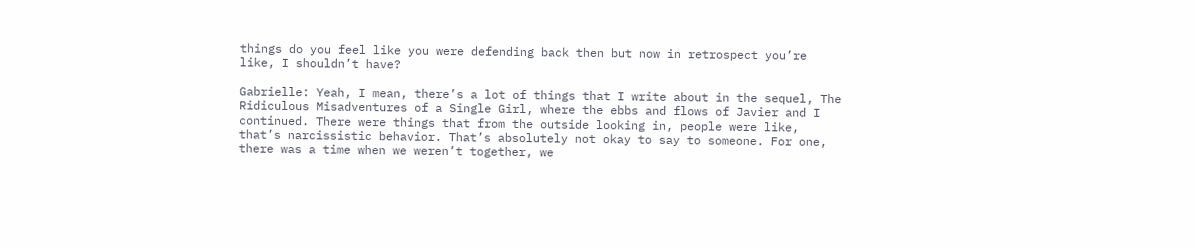things do you feel like you were defending back then but now in retrospect you’re like, I shouldn’t have?

Gabrielle: Yeah, I mean, there’s a lot of things that I write about in the sequel, The Ridiculous Misadventures of a Single Girl, where the ebbs and flows of Javier and I continued. There were things that from the outside looking in, people were like, that’s narcissistic behavior. That’s absolutely not okay to say to someone. For one, there was a time when we weren’t together, we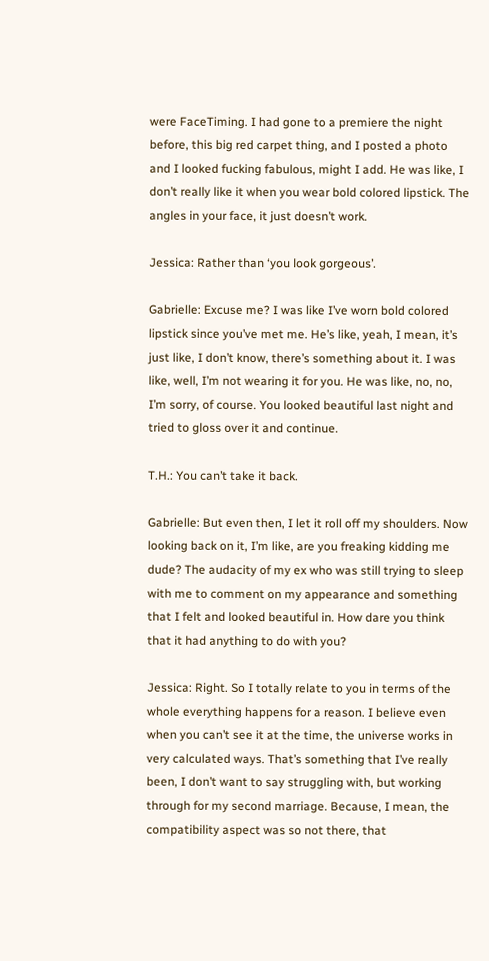were FaceTiming. I had gone to a premiere the night before, this big red carpet thing, and I posted a photo and I looked fucking fabulous, might I add. He was like, I don’t really like it when you wear bold colored lipstick. The angles in your face, it just doesn’t work.

Jessica: Rather than ‘you look gorgeous’.

Gabrielle: Excuse me? I was like I’ve worn bold colored lipstick since you’ve met me. He’s like, yeah, I mean, it’s just like, I don’t know, there’s something about it. I was like, well, I’m not wearing it for you. He was like, no, no, I’m sorry, of course. You looked beautiful last night and tried to gloss over it and continue.

T.H.: You can’t take it back.

Gabrielle: But even then, I let it roll off my shoulders. Now looking back on it, I’m like, are you freaking kidding me dude? The audacity of my ex who was still trying to sleep with me to comment on my appearance and something that I felt and looked beautiful in. How dare you think that it had anything to do with you?

Jessica: Right. So I totally relate to you in terms of the whole everything happens for a reason. I believe even when you can’t see it at the time, the universe works in very calculated ways. That’s something that I’ve really been, I don’t want to say struggling with, but working through for my second marriage. Because, I mean, the compatibility aspect was so not there, that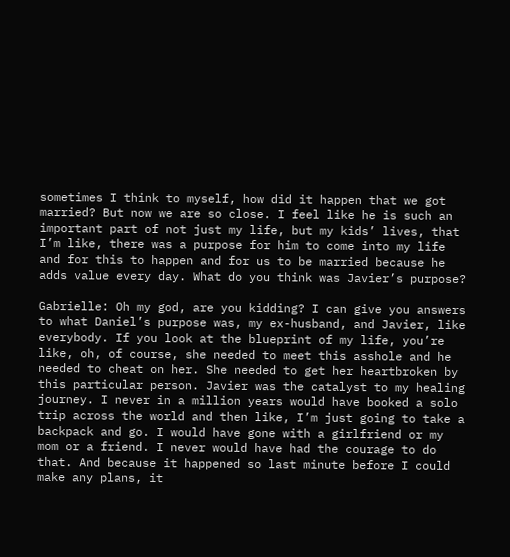sometimes I think to myself, how did it happen that we got married? But now we are so close. I feel like he is such an important part of not just my life, but my kids’ lives, that I’m like, there was a purpose for him to come into my life and for this to happen and for us to be married because he adds value every day. What do you think was Javier’s purpose?

Gabrielle: Oh my god, are you kidding? I can give you answers to what Daniel’s purpose was, my ex-husband, and Javier, like everybody. If you look at the blueprint of my life, you’re like, oh, of course, she needed to meet this asshole and he needed to cheat on her. She needed to get her heartbroken by this particular person. Javier was the catalyst to my healing journey. I never in a million years would have booked a solo trip across the world and then like, I’m just going to take a backpack and go. I would have gone with a girlfriend or my mom or a friend. I never would have had the courage to do that. And because it happened so last minute before I could make any plans, it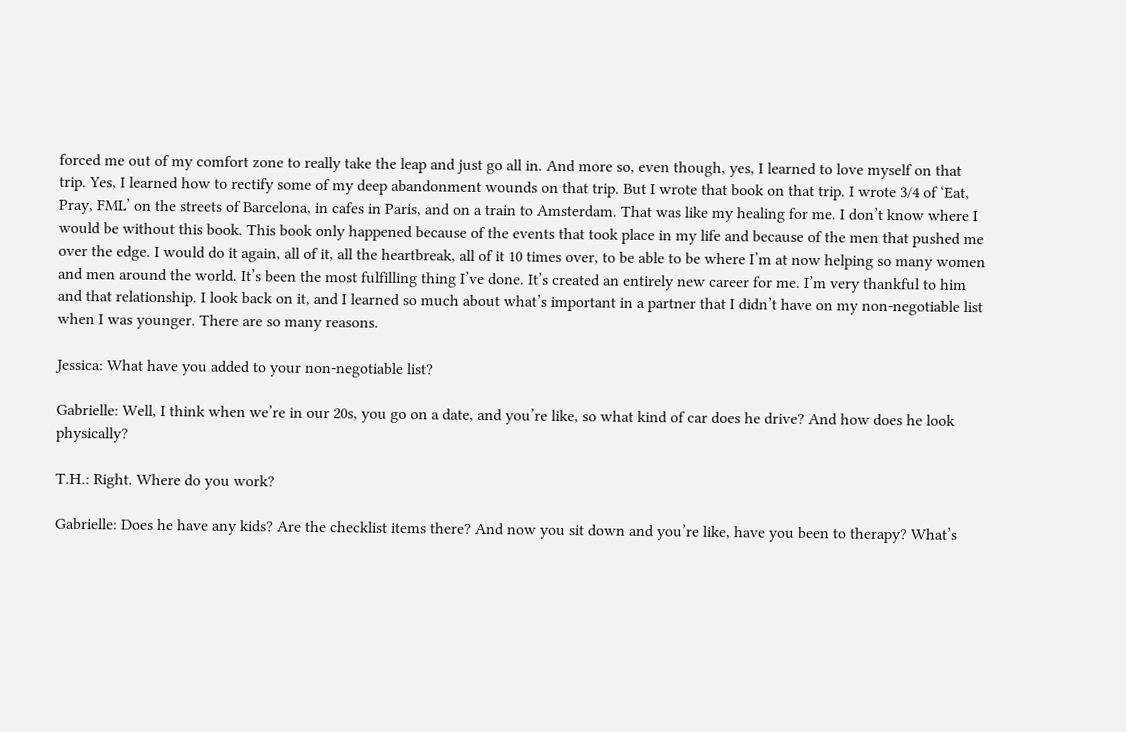forced me out of my comfort zone to really take the leap and just go all in. And more so, even though, yes, I learned to love myself on that trip. Yes, I learned how to rectify some of my deep abandonment wounds on that trip. But I wrote that book on that trip. I wrote 3/4 of ‘Eat, Pray, FML’ on the streets of Barcelona, in cafes in Paris, and on a train to Amsterdam. That was like my healing for me. I don’t know where I would be without this book. This book only happened because of the events that took place in my life and because of the men that pushed me over the edge. I would do it again, all of it, all the heartbreak, all of it 10 times over, to be able to be where I’m at now helping so many women and men around the world. It’s been the most fulfilling thing I’ve done. It’s created an entirely new career for me. I’m very thankful to him and that relationship. I look back on it, and I learned so much about what’s important in a partner that I didn’t have on my non-negotiable list when I was younger. There are so many reasons.

Jessica: What have you added to your non-negotiable list?

Gabrielle: Well, I think when we’re in our 20s, you go on a date, and you’re like, so what kind of car does he drive? And how does he look physically?

T.H.: Right. Where do you work?

Gabrielle: Does he have any kids? Are the checklist items there? And now you sit down and you’re like, have you been to therapy? What’s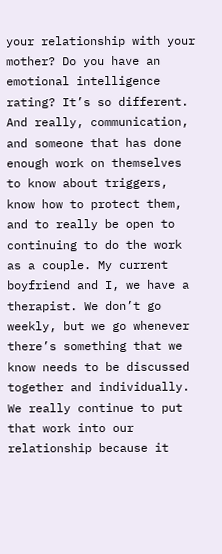your relationship with your mother? Do you have an emotional intelligence rating? It’s so different. And really, communication, and someone that has done enough work on themselves to know about triggers, know how to protect them, and to really be open to continuing to do the work as a couple. My current boyfriend and I, we have a therapist. We don’t go weekly, but we go whenever there’s something that we know needs to be discussed together and individually. We really continue to put that work into our relationship because it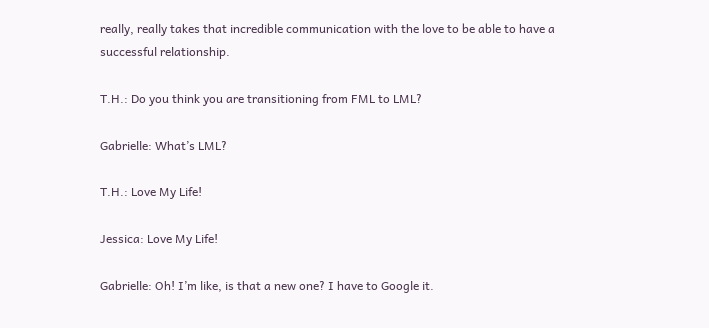really, really takes that incredible communication with the love to be able to have a successful relationship.

T.H.: Do you think you are transitioning from FML to LML?

Gabrielle: What’s LML?

T.H.: Love My Life!

Jessica: Love My Life!

Gabrielle: Oh! I’m like, is that a new one? I have to Google it.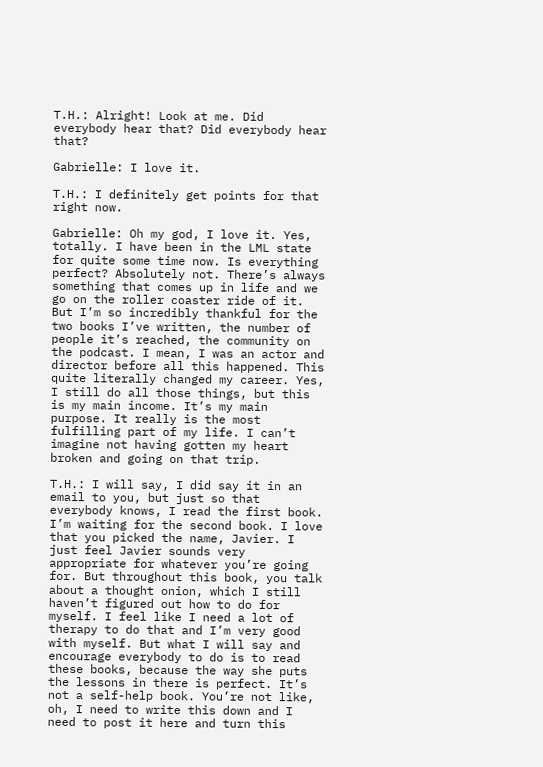T.H.: Alright! Look at me. Did everybody hear that? Did everybody hear that?

Gabrielle: I love it.

T.H.: I definitely get points for that right now.

Gabrielle: Oh my god, I love it. Yes, totally. I have been in the LML state for quite some time now. Is everything perfect? Absolutely not. There’s always something that comes up in life and we go on the roller coaster ride of it. But I’m so incredibly thankful for the two books I’ve written, the number of people it’s reached, the community on the podcast. I mean, I was an actor and director before all this happened. This quite literally changed my career. Yes, I still do all those things, but this is my main income. It’s my main purpose. It really is the most fulfilling part of my life. I can’t imagine not having gotten my heart broken and going on that trip.

T.H.: I will say, I did say it in an email to you, but just so that everybody knows, I read the first book. I’m waiting for the second book. I love that you picked the name, Javier. I just feel Javier sounds very appropriate for whatever you’re going for. But throughout this book, you talk about a thought onion, which I still haven’t figured out how to do for myself. I feel like I need a lot of therapy to do that and I’m very good with myself. But what I will say and encourage everybody to do is to read these books, because the way she puts the lessons in there is perfect. It’s not a self-help book. You’re not like, oh, I need to write this down and I need to post it here and turn this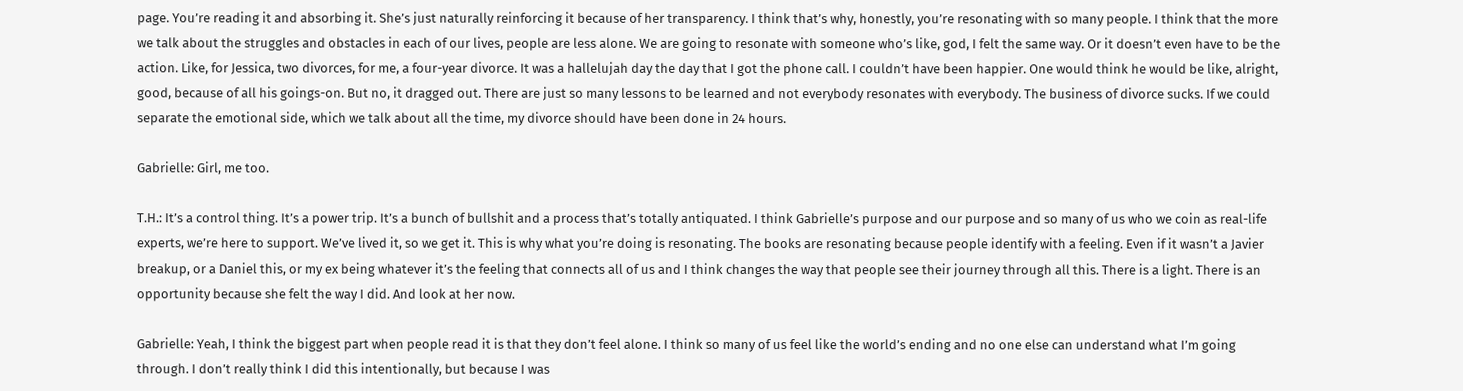page. You’re reading it and absorbing it. She’s just naturally reinforcing it because of her transparency. I think that’s why, honestly, you’re resonating with so many people. I think that the more we talk about the struggles and obstacles in each of our lives, people are less alone. We are going to resonate with someone who’s like, god, I felt the same way. Or it doesn’t even have to be the action. Like, for Jessica, two divorces, for me, a four-year divorce. It was a hallelujah day the day that I got the phone call. I couldn’t have been happier. One would think he would be like, alright, good, because of all his goings-on. But no, it dragged out. There are just so many lessons to be learned and not everybody resonates with everybody. The business of divorce sucks. If we could separate the emotional side, which we talk about all the time, my divorce should have been done in 24 hours.

Gabrielle: Girl, me too.

T.H.: It’s a control thing. It’s a power trip. It’s a bunch of bullshit and a process that’s totally antiquated. I think Gabrielle’s purpose and our purpose and so many of us who we coin as real-life experts, we’re here to support. We’ve lived it, so we get it. This is why what you’re doing is resonating. The books are resonating because people identify with a feeling. Even if it wasn’t a Javier breakup, or a Daniel this, or my ex being whatever it’s the feeling that connects all of us and I think changes the way that people see their journey through all this. There is a light. There is an opportunity because she felt the way I did. And look at her now.

Gabrielle: Yeah, I think the biggest part when people read it is that they don’t feel alone. I think so many of us feel like the world’s ending and no one else can understand what I’m going through. I don’t really think I did this intentionally, but because I was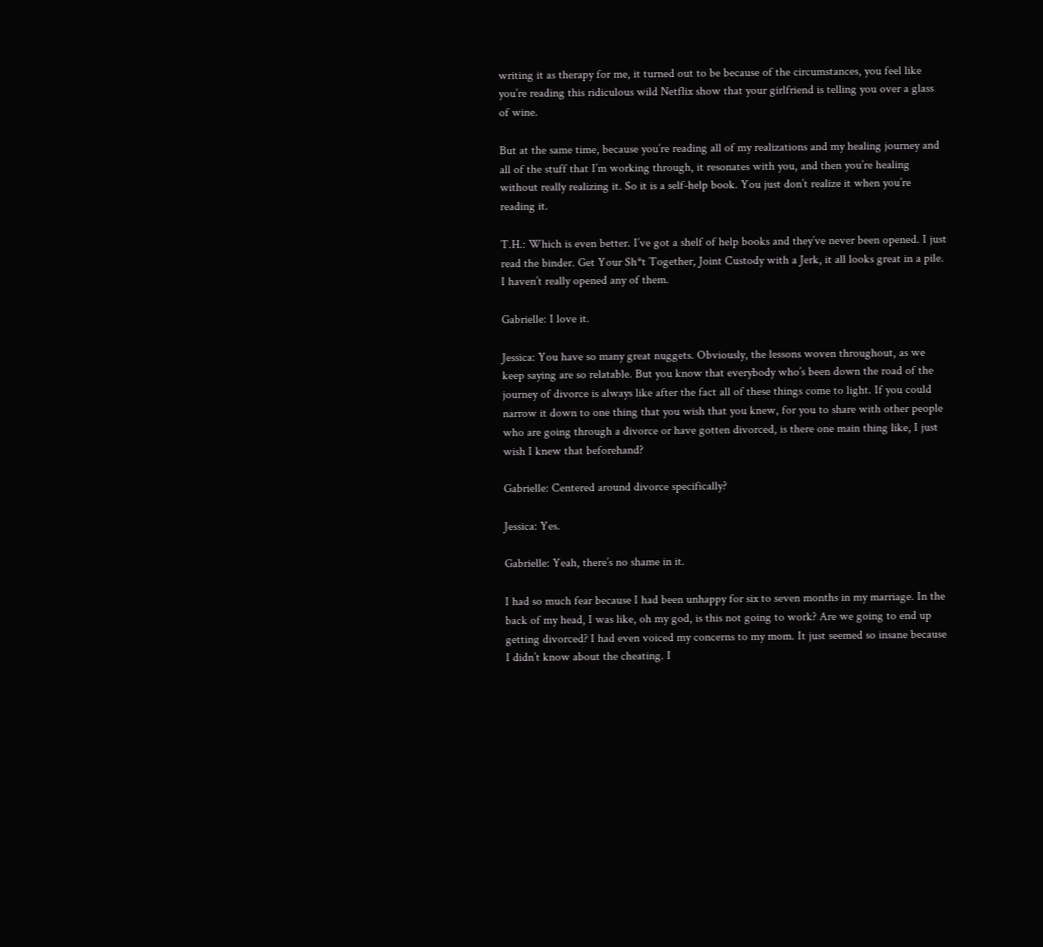writing it as therapy for me, it turned out to be because of the circumstances, you feel like you’re reading this ridiculous wild Netflix show that your girlfriend is telling you over a glass of wine.

But at the same time, because you’re reading all of my realizations and my healing journey and all of the stuff that I’m working through, it resonates with you, and then you’re healing without really realizing it. So it is a self-help book. You just don’t realize it when you’re reading it.

T.H.: Which is even better. I’ve got a shelf of help books and they’ve never been opened. I just read the binder. Get Your Sh*t Together, Joint Custody with a Jerk, it all looks great in a pile. I haven’t really opened any of them.

Gabrielle: I love it.

Jessica: You have so many great nuggets. Obviously, the lessons woven throughout, as we keep saying are so relatable. But you know that everybody who’s been down the road of the journey of divorce is always like after the fact all of these things come to light. If you could narrow it down to one thing that you wish that you knew, for you to share with other people who are going through a divorce or have gotten divorced, is there one main thing like, I just wish I knew that beforehand?

Gabrielle: Centered around divorce specifically?

Jessica: Yes.

Gabrielle: Yeah, there’s no shame in it.

I had so much fear because I had been unhappy for six to seven months in my marriage. In the back of my head, I was like, oh my god, is this not going to work? Are we going to end up getting divorced? I had even voiced my concerns to my mom. It just seemed so insane because I didn’t know about the cheating. I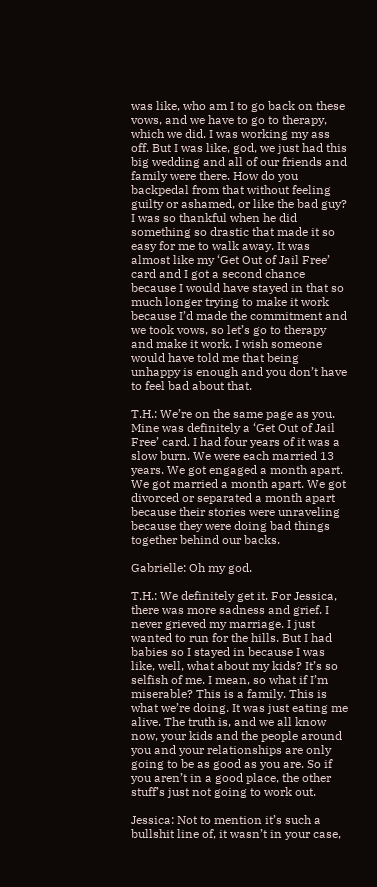was like, who am I to go back on these vows, and we have to go to therapy, which we did. I was working my ass off. But I was like, god, we just had this big wedding and all of our friends and family were there. How do you backpedal from that without feeling guilty or ashamed, or like the bad guy? I was so thankful when he did something so drastic that made it so easy for me to walk away. It was almost like my ‘Get Out of Jail Free’ card and I got a second chance because I would have stayed in that so much longer trying to make it work because I’d made the commitment and we took vows, so let’s go to therapy and make it work. I wish someone would have told me that being unhappy is enough and you don’t have to feel bad about that.

T.H.: We’re on the same page as you. Mine was definitely a ‘Get Out of Jail Free’ card. I had four years of it was a slow burn. We were each married 13 years. We got engaged a month apart. We got married a month apart. We got divorced or separated a month apart because their stories were unraveling because they were doing bad things together behind our backs.

Gabrielle: Oh my god.

T.H.: We definitely get it. For Jessica, there was more sadness and grief. I never grieved my marriage. I just wanted to run for the hills. But I had babies so I stayed in because I was like, well, what about my kids? It’s so selfish of me. I mean, so what if I’m miserable? This is a family. This is what we’re doing. It was just eating me alive. The truth is, and we all know now, your kids and the people around you and your relationships are only going to be as good as you are. So if you aren’t in a good place, the other stuff’s just not going to work out.

Jessica: Not to mention it’s such a bullshit line of, it wasn’t in your case,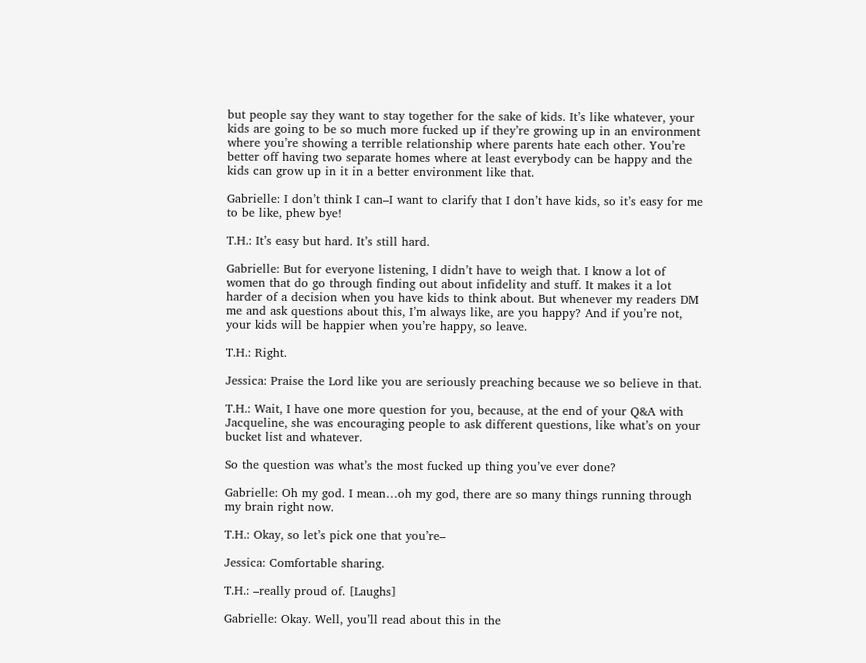but people say they want to stay together for the sake of kids. It’s like whatever, your kids are going to be so much more fucked up if they’re growing up in an environment where you’re showing a terrible relationship where parents hate each other. You’re better off having two separate homes where at least everybody can be happy and the kids can grow up in it in a better environment like that.

Gabrielle: I don’t think I can–I want to clarify that I don’t have kids, so it’s easy for me to be like, phew bye!

T.H.: It’s easy but hard. It’s still hard.

Gabrielle: But for everyone listening, I didn’t have to weigh that. I know a lot of women that do go through finding out about infidelity and stuff. It makes it a lot harder of a decision when you have kids to think about. But whenever my readers DM me and ask questions about this, I’m always like, are you happy? And if you’re not, your kids will be happier when you’re happy, so leave.

T.H.: Right.

Jessica: Praise the Lord like you are seriously preaching because we so believe in that.

T.H.: Wait, I have one more question for you, because, at the end of your Q&A with Jacqueline, she was encouraging people to ask different questions, like what’s on your bucket list and whatever.

So the question was what’s the most fucked up thing you’ve ever done?

Gabrielle: Oh my god. I mean…oh my god, there are so many things running through my brain right now.

T.H.: Okay, so let’s pick one that you’re–

Jessica: Comfortable sharing.

T.H.: –really proud of. [Laughs]

Gabrielle: Okay. Well, you’ll read about this in the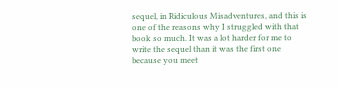sequel, in Ridiculous Misadventures, and this is one of the reasons why I struggled with that book so much. It was a lot harder for me to write the sequel than it was the first one because you meet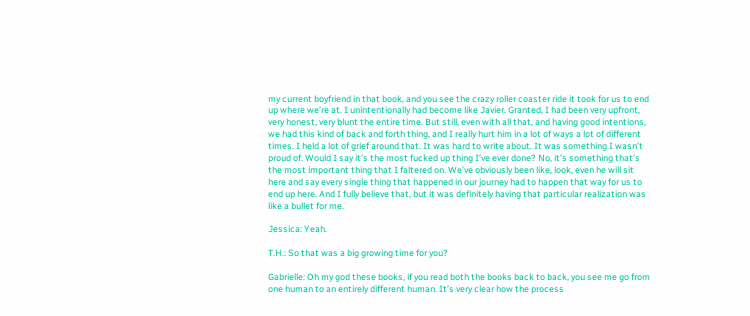my current boyfriend in that book, and you see the crazy roller coaster ride it took for us to end up where we’re at. I unintentionally had become like Javier. Granted, I had been very upfront, very honest, very blunt the entire time. But still, even with all that, and having good intentions, we had this kind of back and forth thing, and I really hurt him in a lot of ways a lot of different times. I held a lot of grief around that. It was hard to write about. It was something I wasn’t proud of. Would I say it’s the most fucked up thing I’ve ever done? No, it’s something that’s the most important thing that I faltered on. We’ve obviously been like, look, even he will sit here and say every single thing that happened in our journey had to happen that way for us to end up here. And I fully believe that, but it was definitely having that particular realization was like a bullet for me.

Jessica: Yeah.

T.H.: So that was a big growing time for you?

Gabrielle: Oh my god these books, if you read both the books back to back, you see me go from one human to an entirely different human. It’s very clear how the process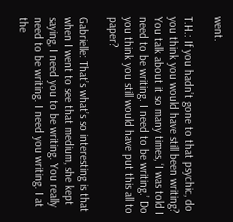went.

T.H.: If you hadn’t gone to that psychic, do you think you would have still been writing? You talk about it so many times, ‘I was told I need to be writing. I need to be writing.’ Do you think you still would have put this all to paper?

Gabrielle: That’s what’s so interesting is that when I went to see that medium, she kept saying, I need you to be writing. You really need to be writing. I need you writing. I at the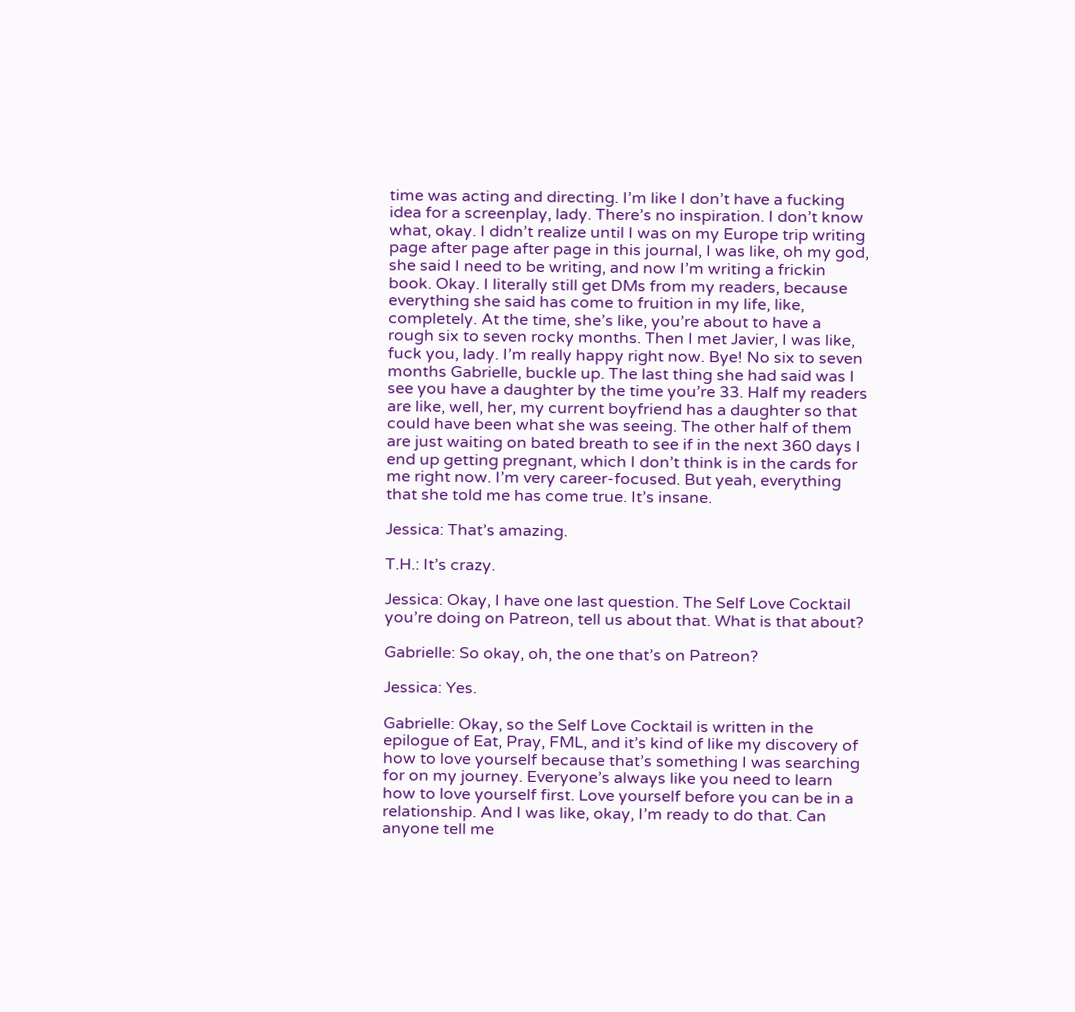time was acting and directing. I’m like I don’t have a fucking idea for a screenplay, lady. There’s no inspiration. I don’t know what, okay. I didn’t realize until I was on my Europe trip writing page after page after page in this journal, I was like, oh my god, she said I need to be writing, and now I’m writing a frickin book. Okay. I literally still get DMs from my readers, because everything she said has come to fruition in my life, like, completely. At the time, she’s like, you’re about to have a rough six to seven rocky months. Then I met Javier, I was like, fuck you, lady. I’m really happy right now. Bye! No six to seven months Gabrielle, buckle up. The last thing she had said was I see you have a daughter by the time you’re 33. Half my readers are like, well, her, my current boyfriend has a daughter so that could have been what she was seeing. The other half of them are just waiting on bated breath to see if in the next 360 days I end up getting pregnant, which I don’t think is in the cards for me right now. I’m very career-focused. But yeah, everything that she told me has come true. It’s insane.

Jessica: That’s amazing.

T.H.: It’s crazy.

Jessica: Okay, I have one last question. The Self Love Cocktail you’re doing on Patreon, tell us about that. What is that about?

Gabrielle: So okay, oh, the one that’s on Patreon?

Jessica: Yes.

Gabrielle: Okay, so the Self Love Cocktail is written in the epilogue of Eat, Pray, FML, and it’s kind of like my discovery of how to love yourself because that’s something I was searching for on my journey. Everyone’s always like you need to learn how to love yourself first. Love yourself before you can be in a relationship. And I was like, okay, I’m ready to do that. Can anyone tell me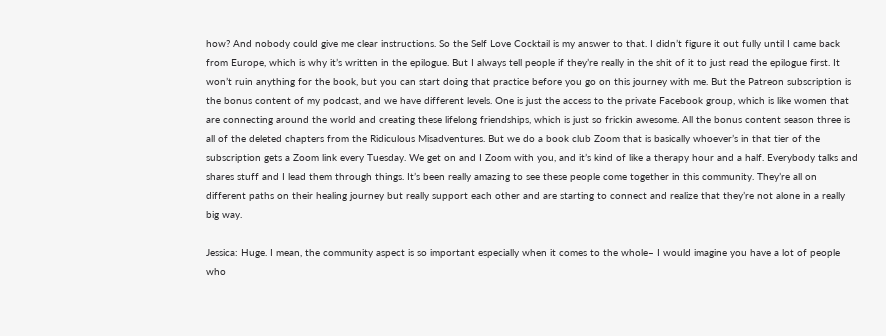how? And nobody could give me clear instructions. So the Self Love Cocktail is my answer to that. I didn’t figure it out fully until I came back from Europe, which is why it’s written in the epilogue. But I always tell people if they’re really in the shit of it to just read the epilogue first. It won’t ruin anything for the book, but you can start doing that practice before you go on this journey with me. But the Patreon subscription is the bonus content of my podcast, and we have different levels. One is just the access to the private Facebook group, which is like women that are connecting around the world and creating these lifelong friendships, which is just so frickin awesome. All the bonus content season three is all of the deleted chapters from the Ridiculous Misadventures. But we do a book club Zoom that is basically whoever’s in that tier of the subscription gets a Zoom link every Tuesday. We get on and I Zoom with you, and it’s kind of like a therapy hour and a half. Everybody talks and shares stuff and I lead them through things. It’s been really amazing to see these people come together in this community. They’re all on different paths on their healing journey but really support each other and are starting to connect and realize that they’re not alone in a really big way.

Jessica: Huge. I mean, the community aspect is so important especially when it comes to the whole– I would imagine you have a lot of people who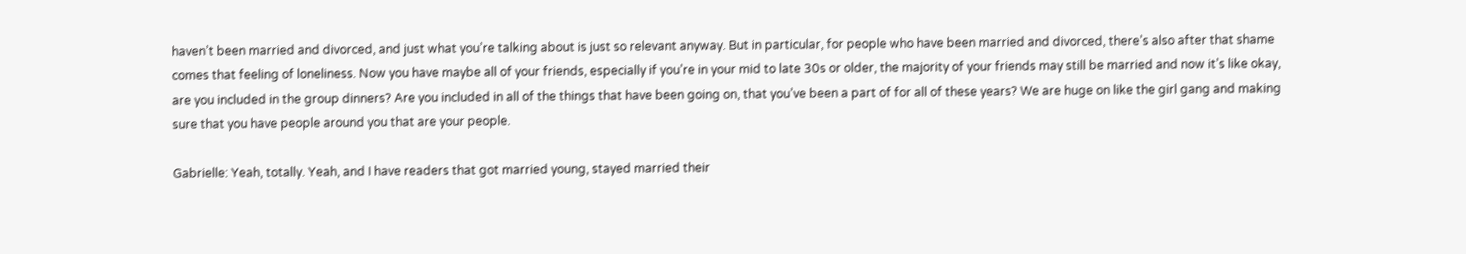haven’t been married and divorced, and just what you’re talking about is just so relevant anyway. But in particular, for people who have been married and divorced, there’s also after that shame comes that feeling of loneliness. Now you have maybe all of your friends, especially if you’re in your mid to late 30s or older, the majority of your friends may still be married and now it’s like okay, are you included in the group dinners? Are you included in all of the things that have been going on, that you’ve been a part of for all of these years? We are huge on like the girl gang and making sure that you have people around you that are your people.

Gabrielle: Yeah, totally. Yeah, and I have readers that got married young, stayed married their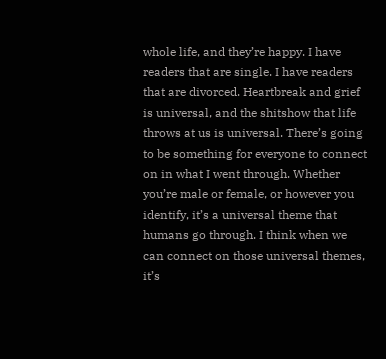whole life, and they’re happy. I have readers that are single. I have readers that are divorced. Heartbreak and grief is universal, and the shitshow that life throws at us is universal. There’s going to be something for everyone to connect on in what I went through. Whether you’re male or female, or however you identify, it’s a universal theme that humans go through. I think when we can connect on those universal themes, it’s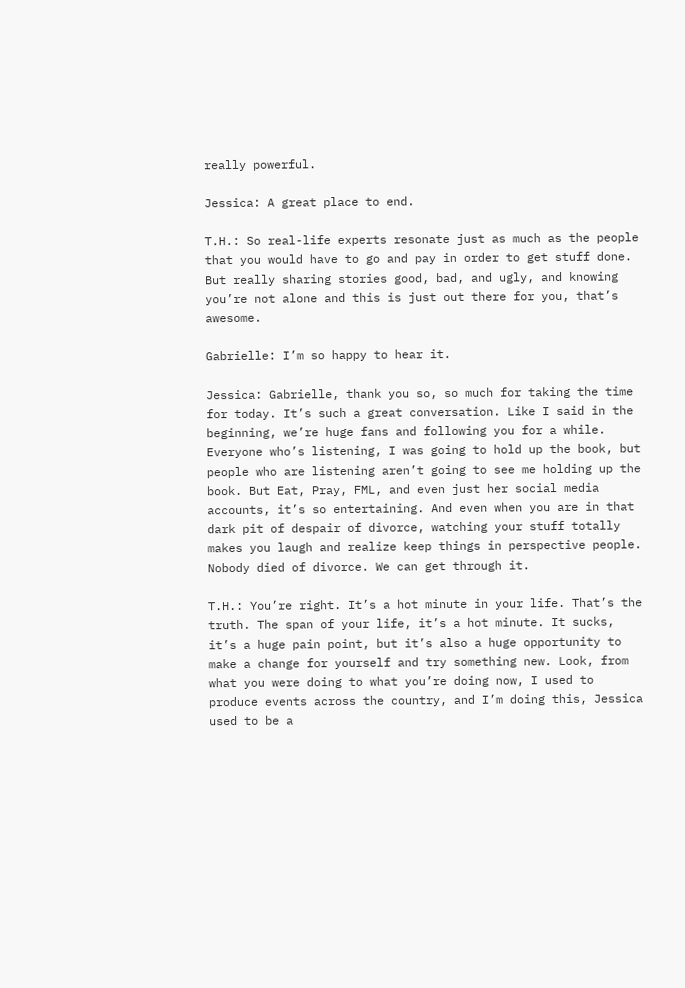really powerful.

Jessica: A great place to end.

T.H.: So real-life experts resonate just as much as the people that you would have to go and pay in order to get stuff done. But really sharing stories good, bad, and ugly, and knowing you’re not alone and this is just out there for you, that’s awesome.

Gabrielle: I’m so happy to hear it.

Jessica: Gabrielle, thank you so, so much for taking the time for today. It’s such a great conversation. Like I said in the beginning, we’re huge fans and following you for a while. Everyone who’s listening, I was going to hold up the book, but people who are listening aren’t going to see me holding up the book. But Eat, Pray, FML, and even just her social media accounts, it’s so entertaining. And even when you are in that dark pit of despair of divorce, watching your stuff totally makes you laugh and realize keep things in perspective people. Nobody died of divorce. We can get through it.

T.H.: You’re right. It’s a hot minute in your life. That’s the truth. The span of your life, it’s a hot minute. It sucks, it’s a huge pain point, but it’s also a huge opportunity to make a change for yourself and try something new. Look, from what you were doing to what you’re doing now, I used to produce events across the country, and I’m doing this, Jessica used to be a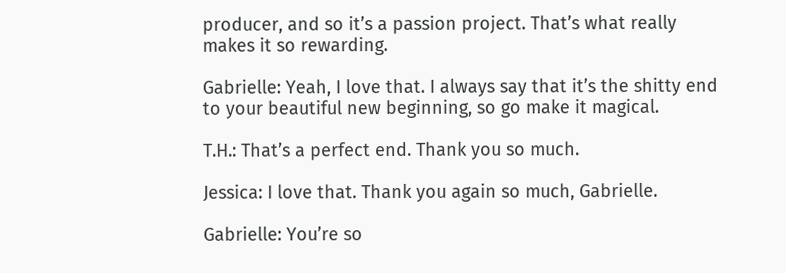producer, and so it’s a passion project. That’s what really makes it so rewarding.

Gabrielle: Yeah, I love that. I always say that it’s the shitty end to your beautiful new beginning, so go make it magical.

T.H.: That’s a perfect end. Thank you so much.

Jessica: I love that. Thank you again so much, Gabrielle.

Gabrielle: You’re so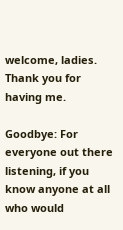welcome, ladies. Thank you for having me.

Goodbye: For everyone out there listening, if you know anyone at all who would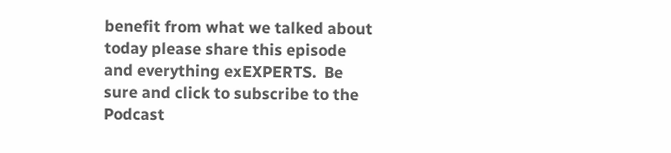benefit from what we talked about today please share this episode and everything exEXPERTS.  Be sure and click to subscribe to the Podcast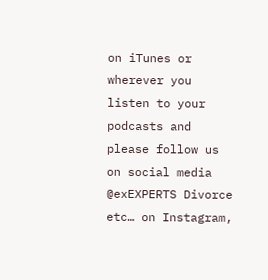on iTunes or wherever you listen to your podcasts and please follow us on social media @exEXPERTS Divorce etc… on Instagram,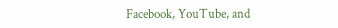Facebook, YouTube, and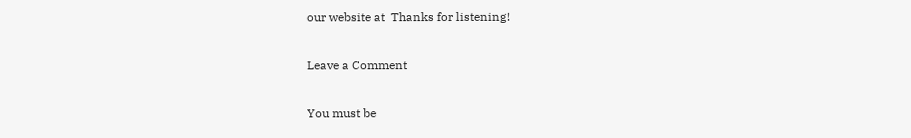our website at  Thanks for listening!

Leave a Comment

You must be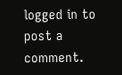logged in to post a comment.